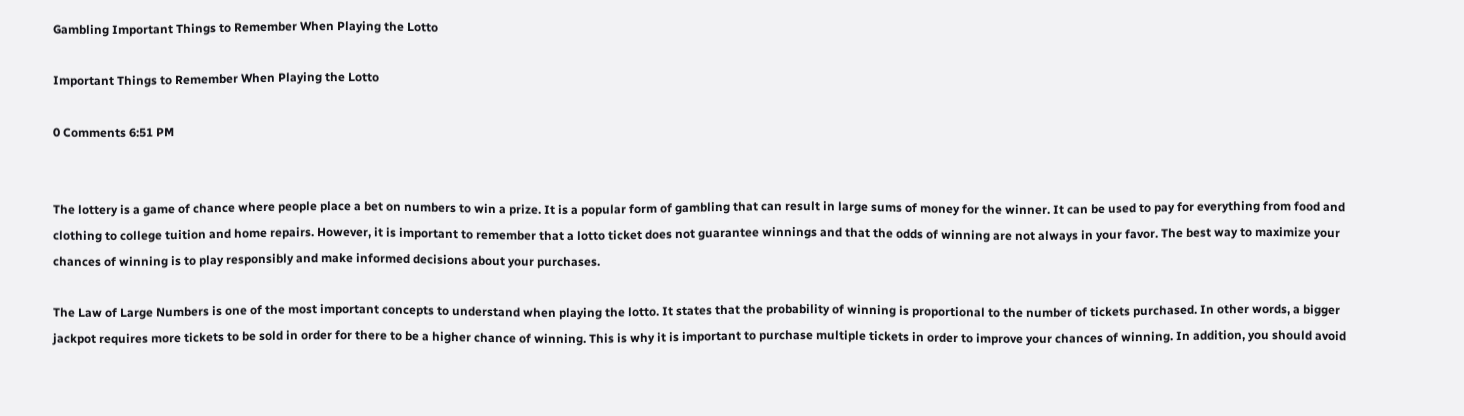Gambling Important Things to Remember When Playing the Lotto

Important Things to Remember When Playing the Lotto

0 Comments 6:51 PM


The lottery is a game of chance where people place a bet on numbers to win a prize. It is a popular form of gambling that can result in large sums of money for the winner. It can be used to pay for everything from food and clothing to college tuition and home repairs. However, it is important to remember that a lotto ticket does not guarantee winnings and that the odds of winning are not always in your favor. The best way to maximize your chances of winning is to play responsibly and make informed decisions about your purchases.

The Law of Large Numbers is one of the most important concepts to understand when playing the lotto. It states that the probability of winning is proportional to the number of tickets purchased. In other words, a bigger jackpot requires more tickets to be sold in order for there to be a higher chance of winning. This is why it is important to purchase multiple tickets in order to improve your chances of winning. In addition, you should avoid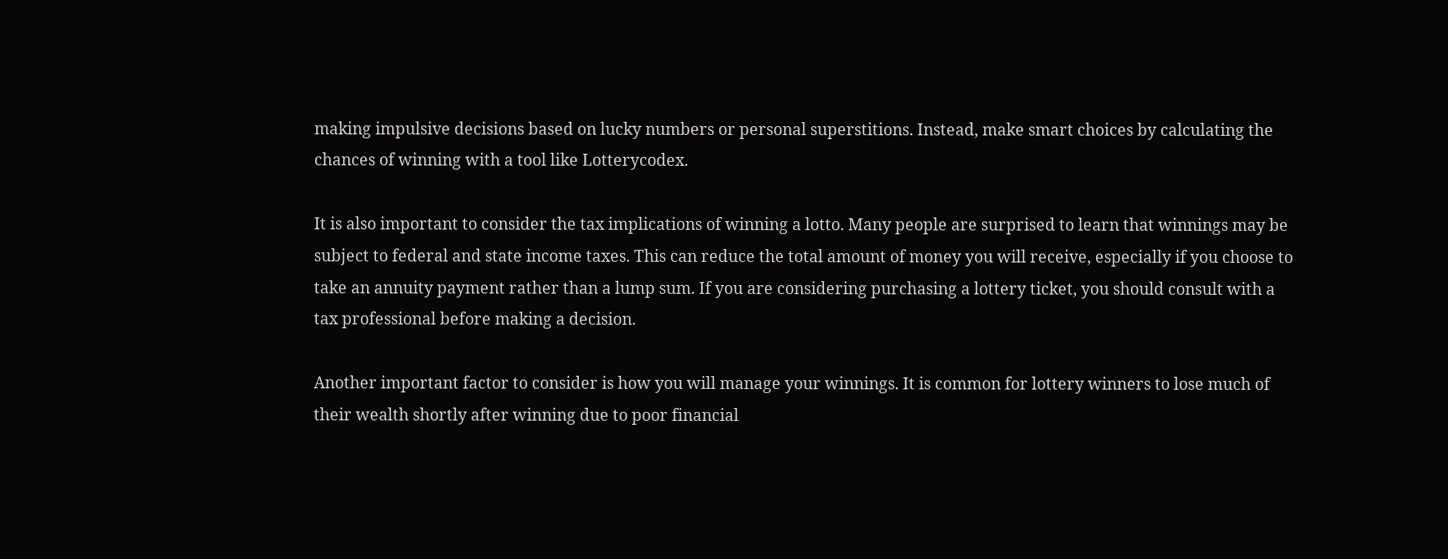making impulsive decisions based on lucky numbers or personal superstitions. Instead, make smart choices by calculating the chances of winning with a tool like Lotterycodex.

It is also important to consider the tax implications of winning a lotto. Many people are surprised to learn that winnings may be subject to federal and state income taxes. This can reduce the total amount of money you will receive, especially if you choose to take an annuity payment rather than a lump sum. If you are considering purchasing a lottery ticket, you should consult with a tax professional before making a decision.

Another important factor to consider is how you will manage your winnings. It is common for lottery winners to lose much of their wealth shortly after winning due to poor financial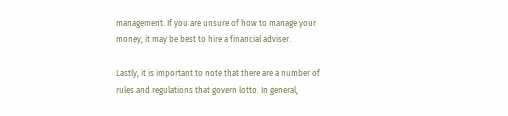management. If you are unsure of how to manage your money, it may be best to hire a financial adviser.

Lastly, it is important to note that there are a number of rules and regulations that govern lotto. In general,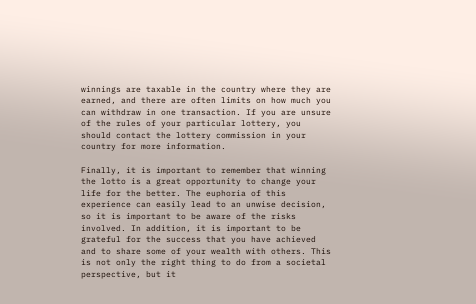winnings are taxable in the country where they are earned, and there are often limits on how much you can withdraw in one transaction. If you are unsure of the rules of your particular lottery, you should contact the lottery commission in your country for more information.

Finally, it is important to remember that winning the lotto is a great opportunity to change your life for the better. The euphoria of this experience can easily lead to an unwise decision, so it is important to be aware of the risks involved. In addition, it is important to be grateful for the success that you have achieved and to share some of your wealth with others. This is not only the right thing to do from a societal perspective, but it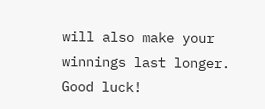will also make your winnings last longer. Good luck!